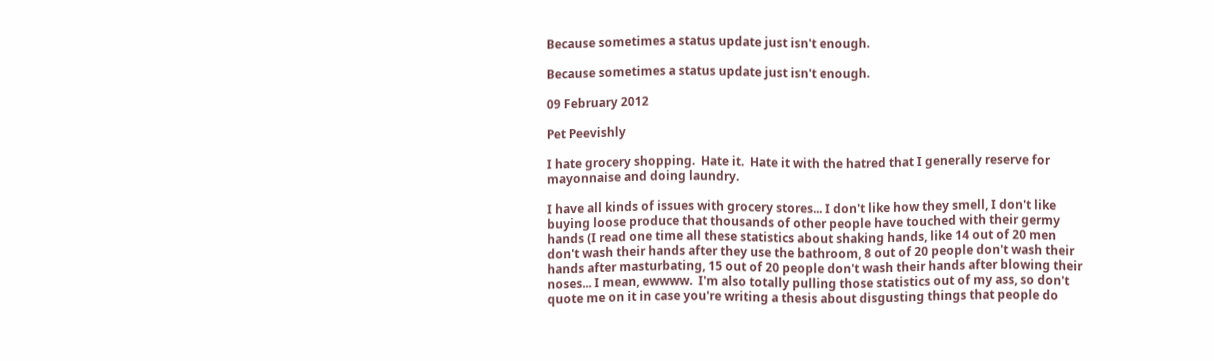Because sometimes a status update just isn't enough.

Because sometimes a status update just isn't enough.

09 February 2012

Pet Peevishly

I hate grocery shopping.  Hate it.  Hate it with the hatred that I generally reserve for mayonnaise and doing laundry.

I have all kinds of issues with grocery stores... I don't like how they smell, I don't like buying loose produce that thousands of other people have touched with their germy hands (I read one time all these statistics about shaking hands, like 14 out of 20 men don't wash their hands after they use the bathroom, 8 out of 20 people don't wash their hands after masturbating, 15 out of 20 people don't wash their hands after blowing their noses... I mean, ewwww.  I'm also totally pulling those statistics out of my ass, so don't quote me on it in case you're writing a thesis about disgusting things that people do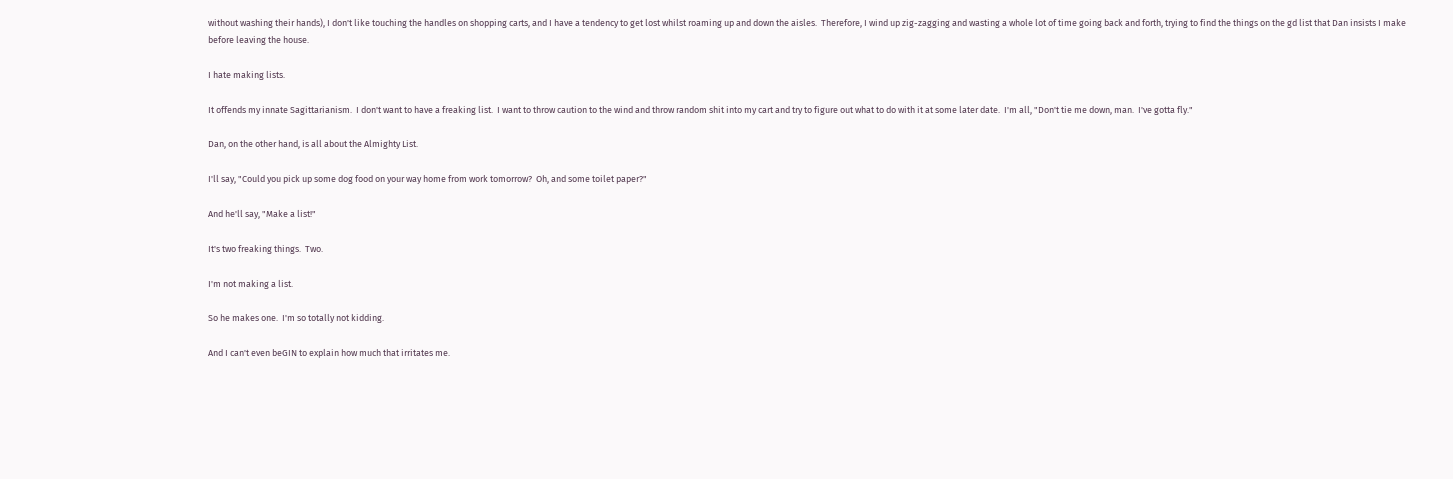without washing their hands), I don't like touching the handles on shopping carts, and I have a tendency to get lost whilst roaming up and down the aisles.  Therefore, I wind up zig-zagging and wasting a whole lot of time going back and forth, trying to find the things on the gd list that Dan insists I make before leaving the house.

I hate making lists.

It offends my innate Sagittarianism.  I don't want to have a freaking list.  I want to throw caution to the wind and throw random shit into my cart and try to figure out what to do with it at some later date.  I'm all, "Don't tie me down, man.  I've gotta fly."

Dan, on the other hand, is all about the Almighty List.

I'll say, "Could you pick up some dog food on your way home from work tomorrow?  Oh, and some toilet paper?"

And he'll say, "Make a list!"

It's two freaking things.  Two.

I'm not making a list.

So he makes one.  I'm so totally not kidding.

And I can't even beGIN to explain how much that irritates me.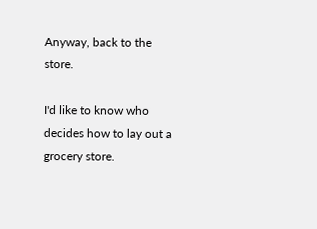Anyway, back to the store.

I'd like to know who decides how to lay out a grocery store.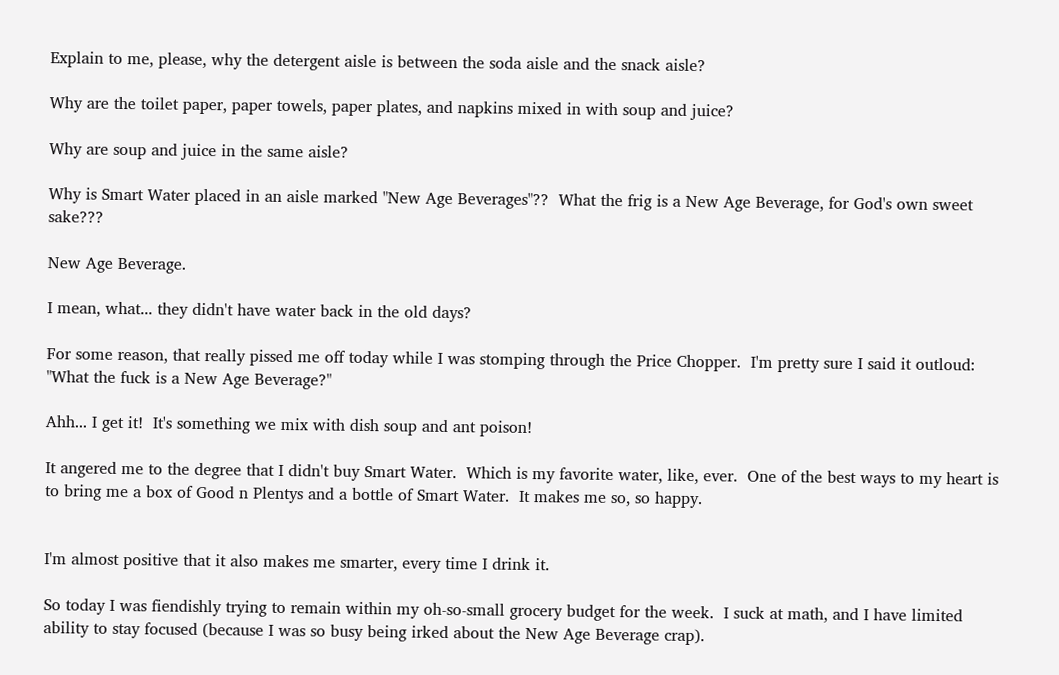Explain to me, please, why the detergent aisle is between the soda aisle and the snack aisle?

Why are the toilet paper, paper towels, paper plates, and napkins mixed in with soup and juice?

Why are soup and juice in the same aisle?

Why is Smart Water placed in an aisle marked "New Age Beverages"??  What the frig is a New Age Beverage, for God's own sweet sake???

New Age Beverage.

I mean, what... they didn't have water back in the old days?

For some reason, that really pissed me off today while I was stomping through the Price Chopper.  I'm pretty sure I said it outloud:  "What the fuck is a New Age Beverage?"

Ahh... I get it!  It's something we mix with dish soup and ant poison!

It angered me to the degree that I didn't buy Smart Water.  Which is my favorite water, like, ever.  One of the best ways to my heart is to bring me a box of Good n Plentys and a bottle of Smart Water.  It makes me so, so happy.


I'm almost positive that it also makes me smarter, every time I drink it.

So today I was fiendishly trying to remain within my oh-so-small grocery budget for the week.  I suck at math, and I have limited ability to stay focused (because I was so busy being irked about the New Age Beverage crap).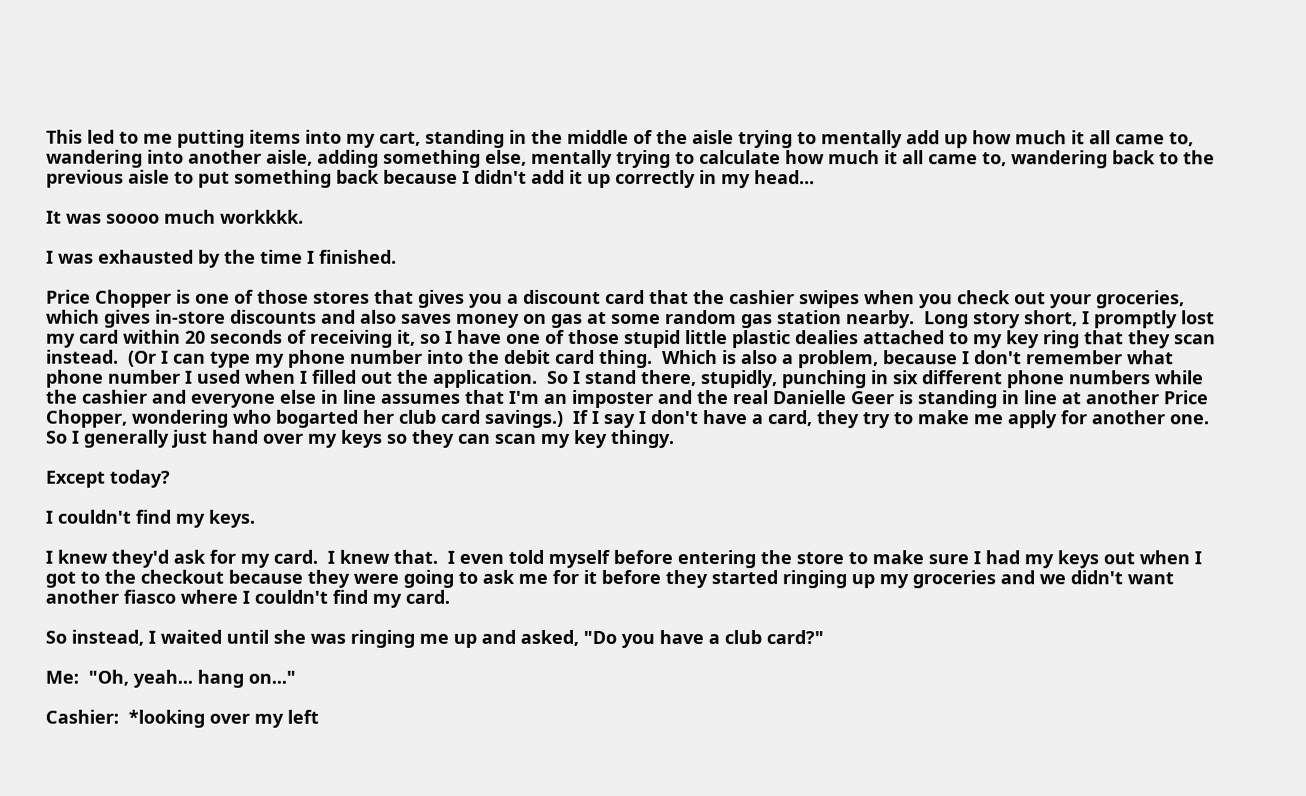This led to me putting items into my cart, standing in the middle of the aisle trying to mentally add up how much it all came to, wandering into another aisle, adding something else, mentally trying to calculate how much it all came to, wandering back to the previous aisle to put something back because I didn't add it up correctly in my head...

It was soooo much workkkk.

I was exhausted by the time I finished.

Price Chopper is one of those stores that gives you a discount card that the cashier swipes when you check out your groceries, which gives in-store discounts and also saves money on gas at some random gas station nearby.  Long story short, I promptly lost my card within 20 seconds of receiving it, so I have one of those stupid little plastic dealies attached to my key ring that they scan instead.  (Or I can type my phone number into the debit card thing.  Which is also a problem, because I don't remember what phone number I used when I filled out the application.  So I stand there, stupidly, punching in six different phone numbers while the cashier and everyone else in line assumes that I'm an imposter and the real Danielle Geer is standing in line at another Price Chopper, wondering who bogarted her club card savings.)  If I say I don't have a card, they try to make me apply for another one.  So I generally just hand over my keys so they can scan my key thingy.

Except today?

I couldn't find my keys.

I knew they'd ask for my card.  I knew that.  I even told myself before entering the store to make sure I had my keys out when I got to the checkout because they were going to ask me for it before they started ringing up my groceries and we didn't want another fiasco where I couldn't find my card.

So instead, I waited until she was ringing me up and asked, "Do you have a club card?"

Me:  "Oh, yeah... hang on..."

Cashier:  *looking over my left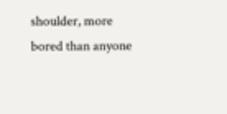shoulder, more bored than anyone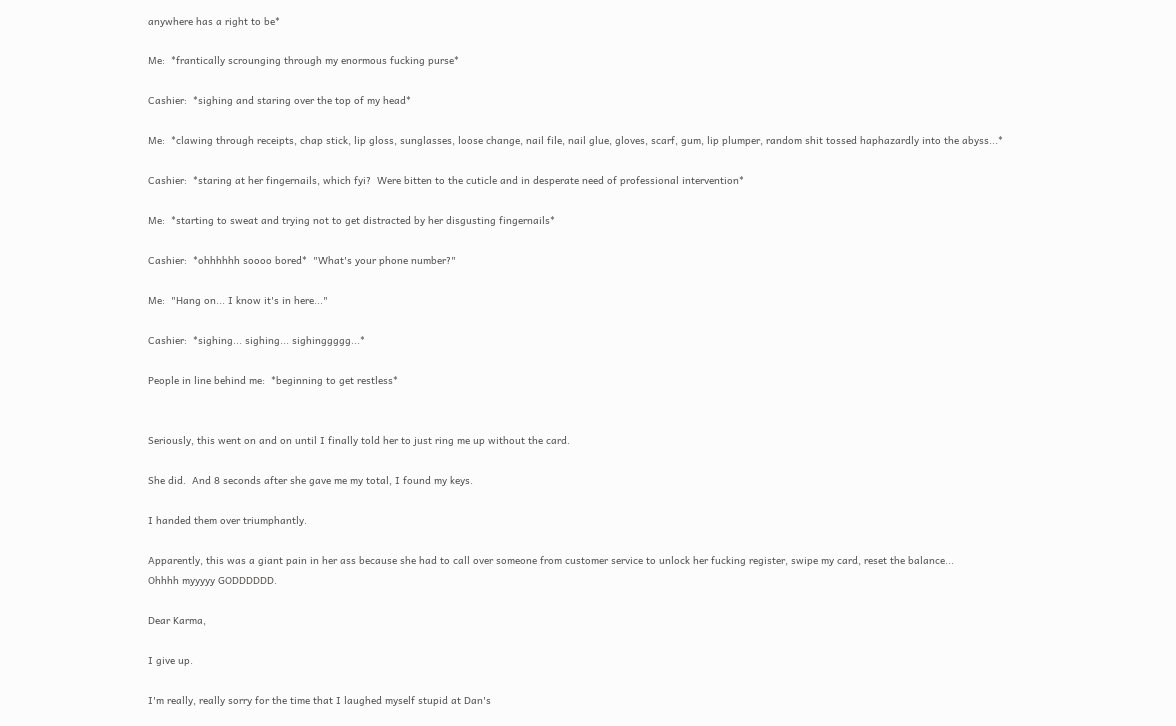anywhere has a right to be*

Me:  *frantically scrounging through my enormous fucking purse*

Cashier:  *sighing and staring over the top of my head*

Me:  *clawing through receipts, chap stick, lip gloss, sunglasses, loose change, nail file, nail glue, gloves, scarf, gum, lip plumper, random shit tossed haphazardly into the abyss...*

Cashier:  *staring at her fingernails, which fyi?  Were bitten to the cuticle and in desperate need of professional intervention*

Me:  *starting to sweat and trying not to get distracted by her disgusting fingernails*

Cashier:  *ohhhhhh soooo bored*  "What's your phone number?"

Me:  "Hang on... I know it's in here..."

Cashier:  *sighing... sighing... sighinggggg...*

People in line behind me:  *beginning to get restless*


Seriously, this went on and on until I finally told her to just ring me up without the card.

She did.  And 8 seconds after she gave me my total, I found my keys.

I handed them over triumphantly.

Apparently, this was a giant pain in her ass because she had to call over someone from customer service to unlock her fucking register, swipe my card, reset the balance...
Ohhhh myyyyy GODDDDDD.

Dear Karma,

I give up.

I'm really, really sorry for the time that I laughed myself stupid at Dan's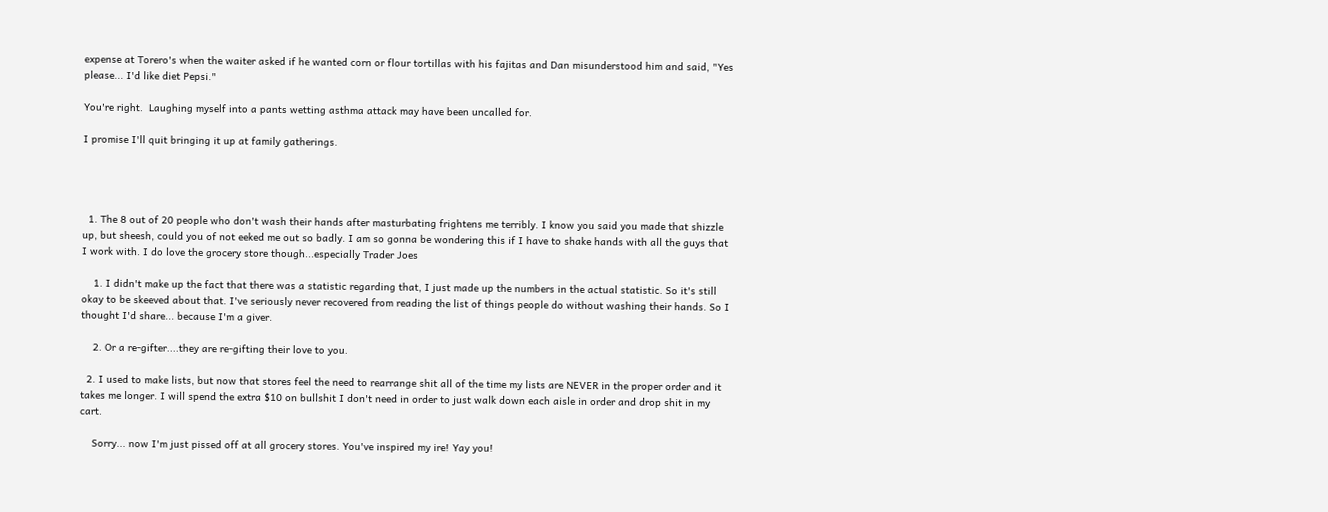expense at Torero's when the waiter asked if he wanted corn or flour tortillas with his fajitas and Dan misunderstood him and said, "Yes please... I'd like diet Pepsi."

You're right.  Laughing myself into a pants wetting asthma attack may have been uncalled for.

I promise I'll quit bringing it up at family gatherings.




  1. The 8 out of 20 people who don't wash their hands after masturbating frightens me terribly. I know you said you made that shizzle up, but sheesh, could you of not eeked me out so badly. I am so gonna be wondering this if I have to shake hands with all the guys that I work with. I do love the grocery store though...especially Trader Joes

    1. I didn't make up the fact that there was a statistic regarding that, I just made up the numbers in the actual statistic. So it's still okay to be skeeved about that. I've seriously never recovered from reading the list of things people do without washing their hands. So I thought I'd share... because I'm a giver.

    2. Or a re-gifter....they are re-gifting their love to you.

  2. I used to make lists, but now that stores feel the need to rearrange shit all of the time my lists are NEVER in the proper order and it takes me longer. I will spend the extra $10 on bullshit I don't need in order to just walk down each aisle in order and drop shit in my cart.

    Sorry... now I'm just pissed off at all grocery stores. You've inspired my ire! Yay you!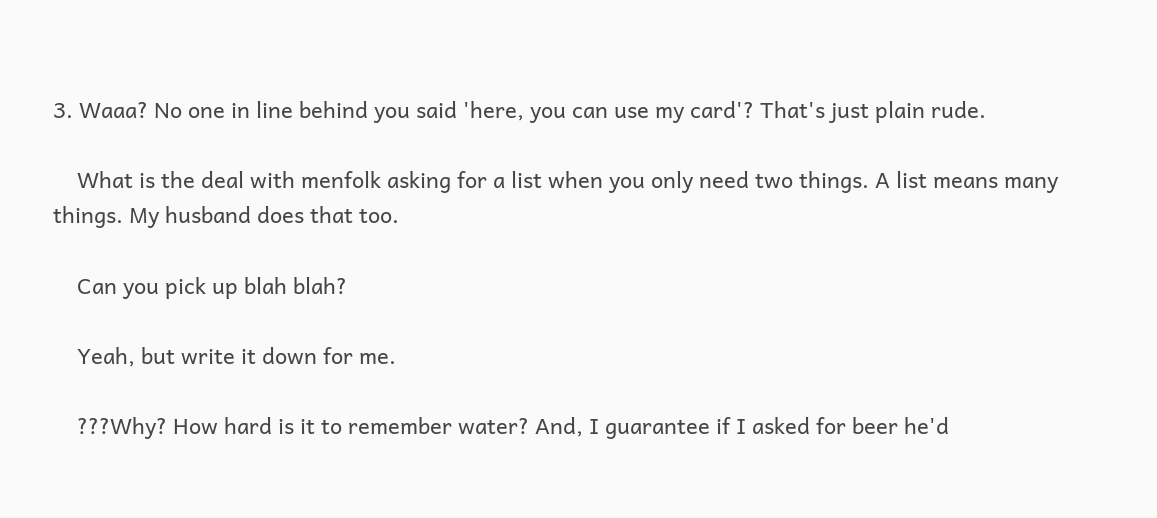3. Waaa? No one in line behind you said 'here, you can use my card'? That's just plain rude.

    What is the deal with menfolk asking for a list when you only need two things. A list means many things. My husband does that too.

    Can you pick up blah blah?

    Yeah, but write it down for me.

    ???Why? How hard is it to remember water? And, I guarantee if I asked for beer he'd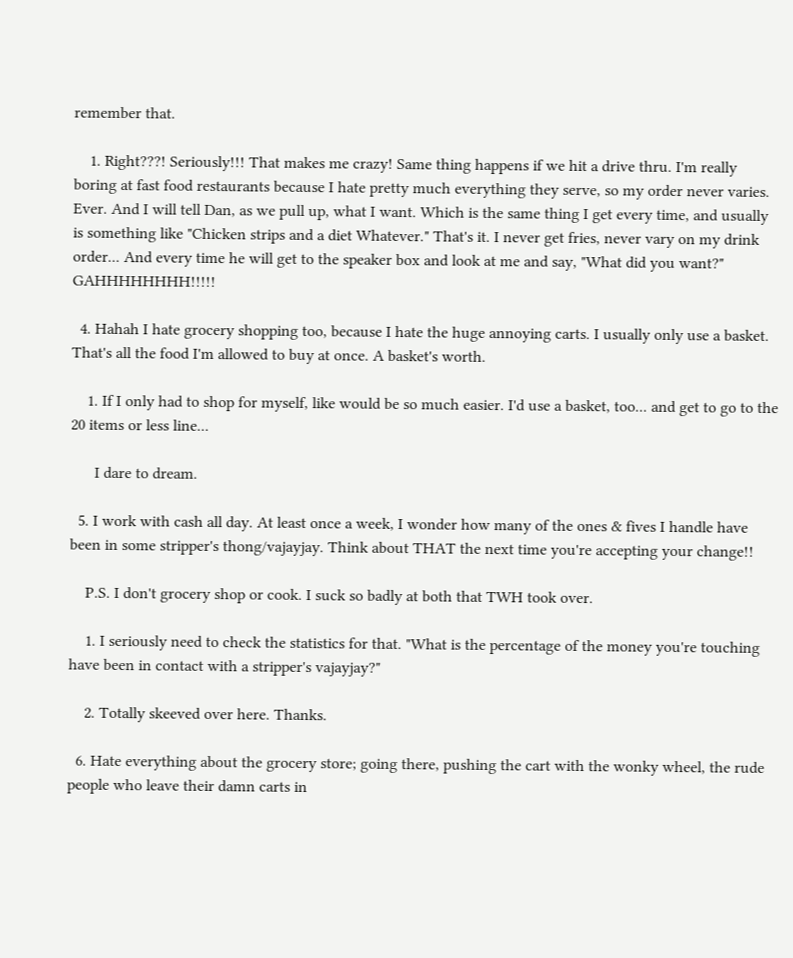remember that.

    1. Right???! Seriously!!! That makes me crazy! Same thing happens if we hit a drive thru. I'm really boring at fast food restaurants because I hate pretty much everything they serve, so my order never varies. Ever. And I will tell Dan, as we pull up, what I want. Which is the same thing I get every time, and usually is something like "Chicken strips and a diet Whatever." That's it. I never get fries, never vary on my drink order... And every time he will get to the speaker box and look at me and say, "What did you want?" GAHHHHHHHH!!!!!

  4. Hahah I hate grocery shopping too, because I hate the huge annoying carts. I usually only use a basket. That's all the food I'm allowed to buy at once. A basket's worth.

    1. If I only had to shop for myself, like would be so much easier. I'd use a basket, too... and get to go to the 20 items or less line...

      I dare to dream.

  5. I work with cash all day. At least once a week, I wonder how many of the ones & fives I handle have been in some stripper's thong/vajayjay. Think about THAT the next time you're accepting your change!!

    P.S. I don't grocery shop or cook. I suck so badly at both that TWH took over.

    1. I seriously need to check the statistics for that. "What is the percentage of the money you're touching have been in contact with a stripper's vajayjay?"

    2. Totally skeeved over here. Thanks.

  6. Hate everything about the grocery store; going there, pushing the cart with the wonky wheel, the rude people who leave their damn carts in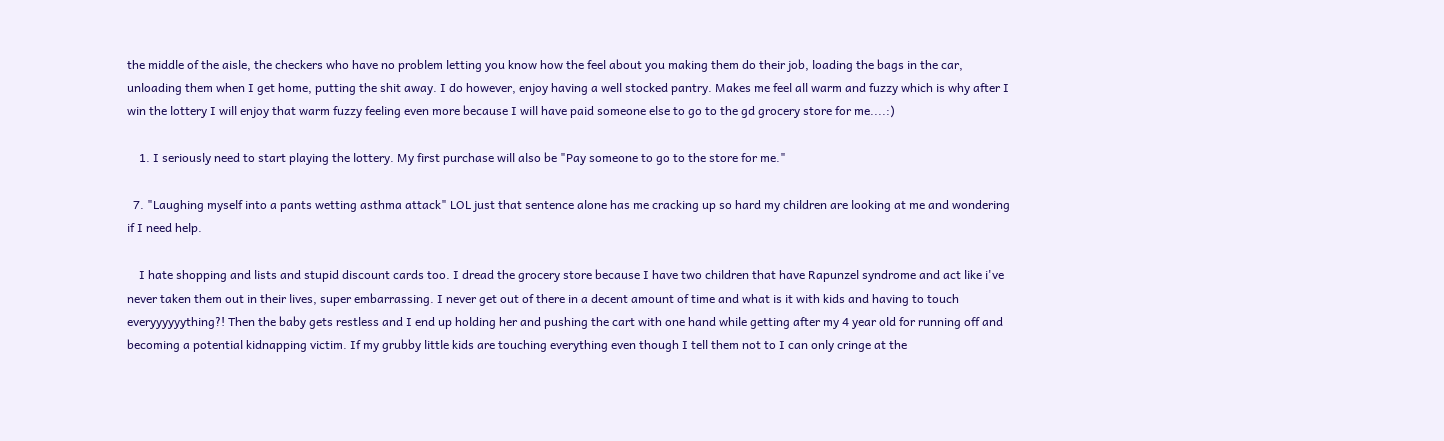the middle of the aisle, the checkers who have no problem letting you know how the feel about you making them do their job, loading the bags in the car, unloading them when I get home, putting the shit away. I do however, enjoy having a well stocked pantry. Makes me feel all warm and fuzzy which is why after I win the lottery I will enjoy that warm fuzzy feeling even more because I will have paid someone else to go to the gd grocery store for me....:)

    1. I seriously need to start playing the lottery. My first purchase will also be "Pay someone to go to the store for me."

  7. "Laughing myself into a pants wetting asthma attack" LOL just that sentence alone has me cracking up so hard my children are looking at me and wondering if I need help.

    I hate shopping and lists and stupid discount cards too. I dread the grocery store because I have two children that have Rapunzel syndrome and act like i've never taken them out in their lives, super embarrassing. I never get out of there in a decent amount of time and what is it with kids and having to touch everyyyyyything?! Then the baby gets restless and I end up holding her and pushing the cart with one hand while getting after my 4 year old for running off and becoming a potential kidnapping victim. If my grubby little kids are touching everything even though I tell them not to I can only cringe at the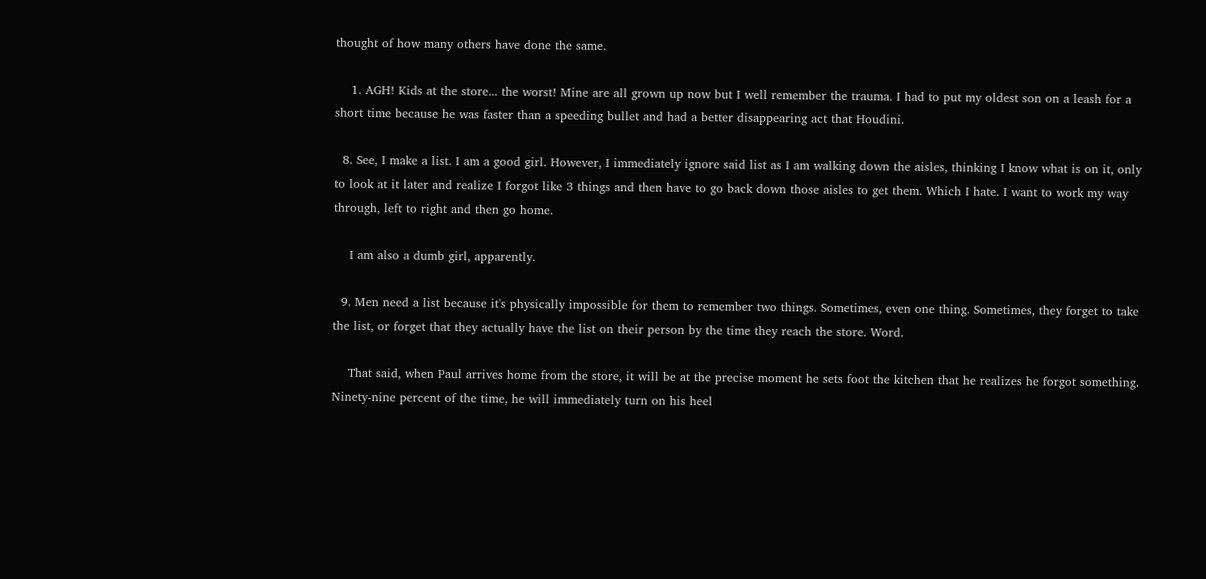thought of how many others have done the same.

    1. AGH! Kids at the store... the worst! Mine are all grown up now but I well remember the trauma. I had to put my oldest son on a leash for a short time because he was faster than a speeding bullet and had a better disappearing act that Houdini.

  8. See, I make a list. I am a good girl. However, I immediately ignore said list as I am walking down the aisles, thinking I know what is on it, only to look at it later and realize I forgot like 3 things and then have to go back down those aisles to get them. Which I hate. I want to work my way through, left to right and then go home.

    I am also a dumb girl, apparently.

  9. Men need a list because it's physically impossible for them to remember two things. Sometimes, even one thing. Sometimes, they forget to take the list, or forget that they actually have the list on their person by the time they reach the store. Word.

    That said, when Paul arrives home from the store, it will be at the precise moment he sets foot the kitchen that he realizes he forgot something. Ninety-nine percent of the time, he will immediately turn on his heel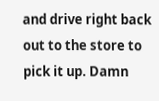and drive right back out to the store to pick it up. Damn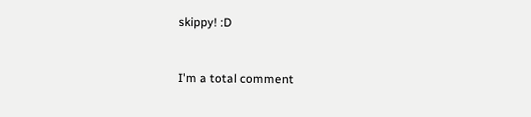skippy! :D


I'm a total comment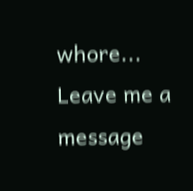whore... Leave me a message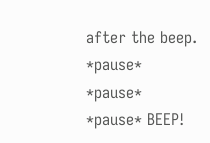after the beep. *pause* *pause* *pause* BEEP!